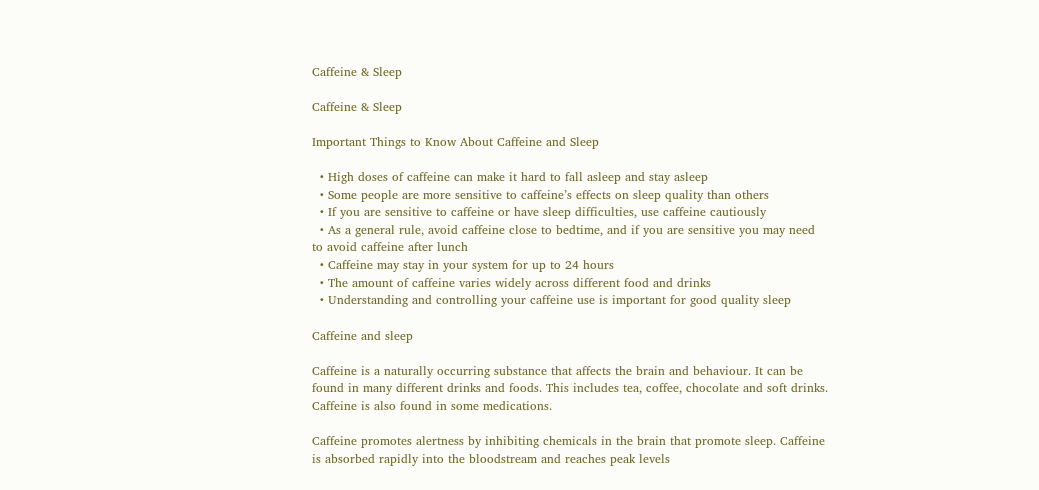Caffeine & Sleep

Caffeine & Sleep

Important Things to Know About Caffeine and Sleep

  • High doses of caffeine can make it hard to fall asleep and stay asleep
  • Some people are more sensitive to caffeine’s effects on sleep quality than others
  • If you are sensitive to caffeine or have sleep difficulties, use caffeine cautiously
  • As a general rule, avoid caffeine close to bedtime, and if you are sensitive you may need to avoid caffeine after lunch
  • Caffeine may stay in your system for up to 24 hours
  • The amount of caffeine varies widely across different food and drinks
  • Understanding and controlling your caffeine use is important for good quality sleep

Caffeine and sleep

Caffeine is a naturally occurring substance that affects the brain and behaviour. It can be found in many different drinks and foods. This includes tea, coffee, chocolate and soft drinks. Caffeine is also found in some medications.

Caffeine promotes alertness by inhibiting chemicals in the brain that promote sleep. Caffeine is absorbed rapidly into the bloodstream and reaches peak levels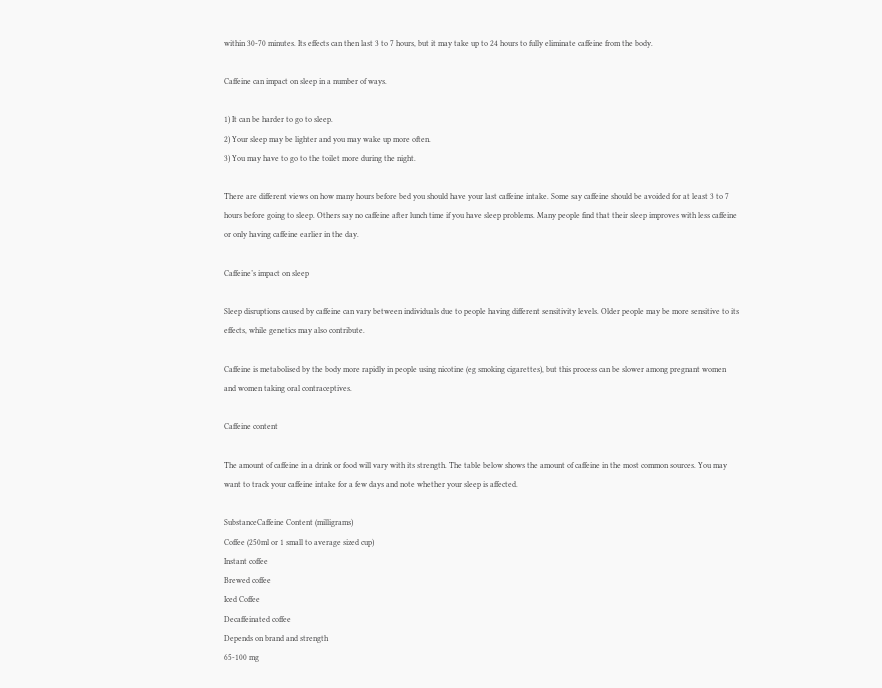within 30-70 minutes. Its effects can then last 3 to 7 hours, but it may take up to 24 hours to fully eliminate caffeine from the body.

Caffeine can impact on sleep in a number of ways.

1) It can be harder to go to sleep.
2) Your sleep may be lighter and you may wake up more often.
3) You may have to go to the toilet more during the night.

There are different views on how many hours before bed you should have your last caffeine intake. Some say caffeine should be avoided for at least 3 to 7 hours before going to sleep. Others say no caffeine after lunch time if you have sleep problems. Many people find that their sleep improves with less caffeine or only having caffeine earlier in the day.

Caffeine’s impact on sleep

Sleep disruptions caused by caffeine can vary between individuals due to people having different sensitivity levels. Older people may be more sensitive to its effects, while genetics may also contribute.

Caffeine is metabolised by the body more rapidly in people using nicotine (eg smoking cigarettes), but this process can be slower among pregnant women and women taking oral contraceptives.

Caffeine content

The amount of caffeine in a drink or food will vary with its strength. The table below shows the amount of caffeine in the most common sources. You may want to track your caffeine intake for a few days and note whether your sleep is affected.

SubstanceCaffeine Content (milligrams)
Coffee (250ml or 1 small to average sized cup)
Instant coffee
Brewed coffee
Iced Coffee
Decaffeinated coffee
Depends on brand and strength
65-100 mg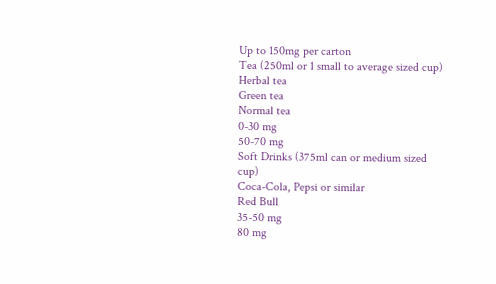Up to 150mg per carton
Tea (250ml or 1 small to average sized cup)
Herbal tea
Green tea
Normal tea
0-30 mg
50-70 mg
Soft Drinks (375ml can or medium sized cup)
Coca-Cola, Pepsi or similar
Red Bull
35-50 mg
80 mg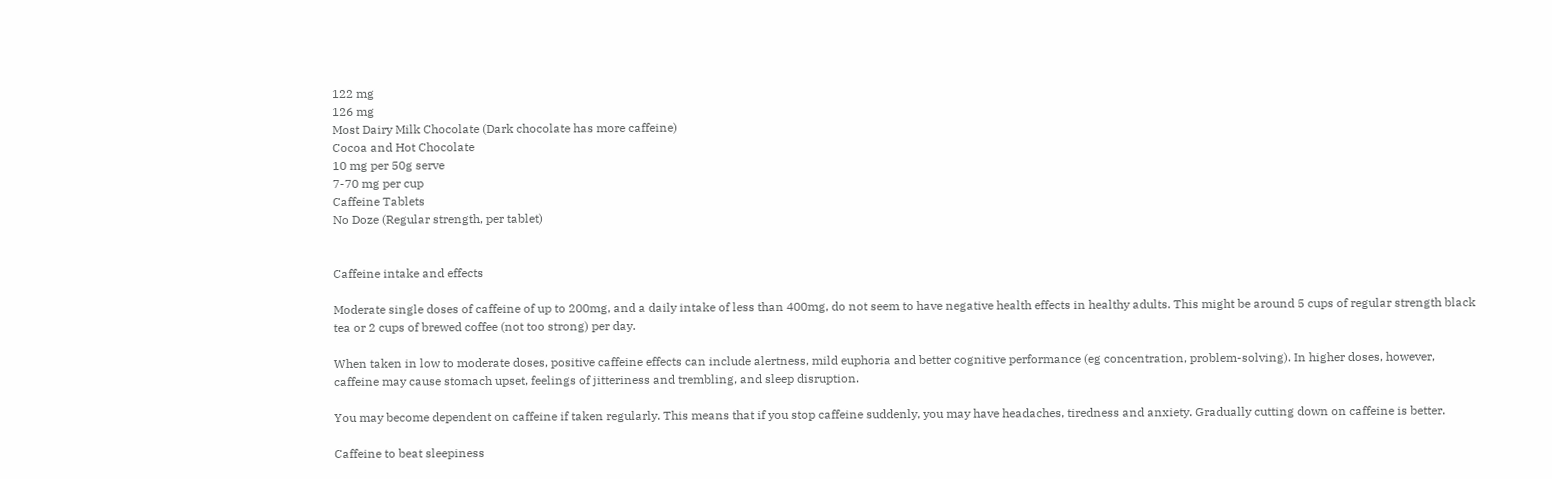122 mg
126 mg
Most Dairy Milk Chocolate (Dark chocolate has more caffeine)
Cocoa and Hot Chocolate
10 mg per 50g serve
7-70 mg per cup
Caffeine Tablets
No Doze (Regular strength, per tablet)


Caffeine intake and effects

Moderate single doses of caffeine of up to 200mg, and a daily intake of less than 400mg, do not seem to have negative health effects in healthy adults. This might be around 5 cups of regular strength black tea or 2 cups of brewed coffee (not too strong) per day.

When taken in low to moderate doses, positive caffeine effects can include alertness, mild euphoria and better cognitive performance (eg concentration, problem-solving). In higher doses, however, caffeine may cause stomach upset, feelings of jitteriness and trembling, and sleep disruption.

You may become dependent on caffeine if taken regularly. This means that if you stop caffeine suddenly, you may have headaches, tiredness and anxiety. Gradually cutting down on caffeine is better.

Caffeine to beat sleepiness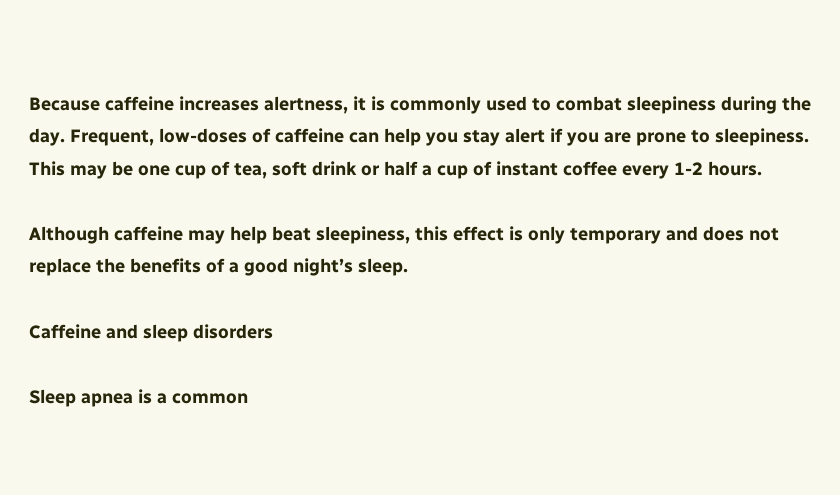Because caffeine increases alertness, it is commonly used to combat sleepiness during the day. Frequent, low-doses of caffeine can help you stay alert if you are prone to sleepiness. This may be one cup of tea, soft drink or half a cup of instant coffee every 1-2 hours.

Although caffeine may help beat sleepiness, this effect is only temporary and does not replace the benefits of a good night’s sleep.

Caffeine and sleep disorders

Sleep apnea is a common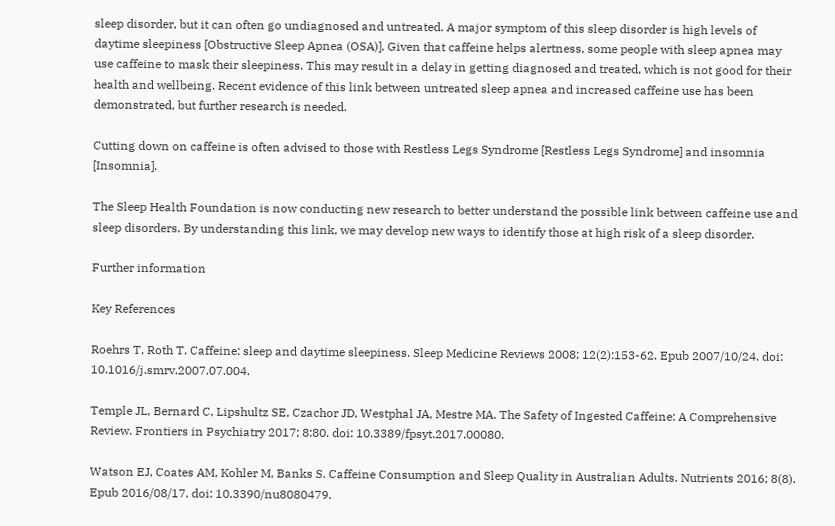sleep disorder, but it can often go undiagnosed and untreated. A major symptom of this sleep disorder is high levels of daytime sleepiness [Obstructive Sleep Apnea (OSA)]. Given that caffeine helps alertness, some people with sleep apnea may use caffeine to mask their sleepiness. This may result in a delay in getting diagnosed and treated, which is not good for their health and wellbeing. Recent evidence of this link between untreated sleep apnea and increased caffeine use has been demonstrated, but further research is needed.

Cutting down on caffeine is often advised to those with Restless Legs Syndrome [Restless Legs Syndrome] and insomnia [Insomnia].

The Sleep Health Foundation is now conducting new research to better understand the possible link between caffeine use and sleep disorders. By understanding this link, we may develop new ways to identify those at high risk of a sleep disorder.

Further information

Key References

Roehrs T, Roth T. Caffeine: sleep and daytime sleepiness. Sleep Medicine Reviews 2008; 12(2):153-62. Epub 2007/10/24. doi: 10.1016/j.smrv.2007.07.004.

Temple JL, Bernard C, Lipshultz SE, Czachor JD, Westphal JA, Mestre MA. The Safety of Ingested Caffeine: A Comprehensive Review. Frontiers in Psychiatry 2017; 8:80. doi: 10.3389/fpsyt.2017.00080.

Watson EJ, Coates AM, Kohler M, Banks S. Caffeine Consumption and Sleep Quality in Australian Adults. Nutrients 2016; 8(8). Epub 2016/08/17. doi: 10.3390/nu8080479.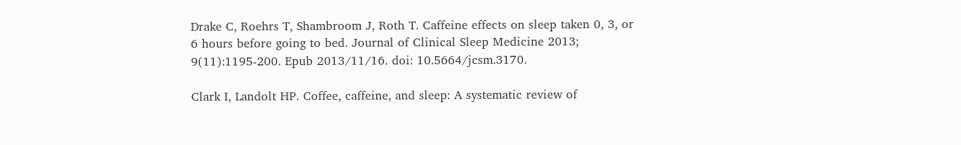Drake C, Roehrs T, Shambroom J, Roth T. Caffeine effects on sleep taken 0, 3, or 6 hours before going to bed. Journal of Clinical Sleep Medicine 2013; 9(11):1195-200. Epub 2013/11/16. doi: 10.5664/jcsm.3170.

Clark I, Landolt HP. Coffee, caffeine, and sleep: A systematic review of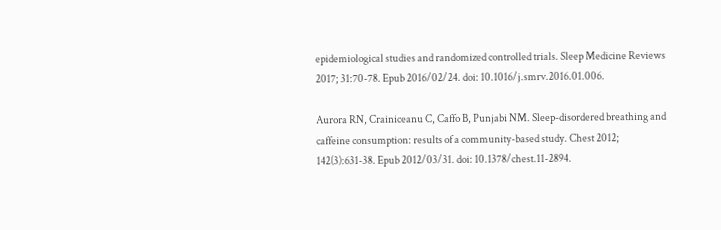epidemiological studies and randomized controlled trials. Sleep Medicine Reviews 2017; 31:70-78. Epub 2016/02/24. doi: 10.1016/j.smrv.2016.01.006.

Aurora RN, Crainiceanu C, Caffo B, Punjabi NM. Sleep-disordered breathing and caffeine consumption: results of a community-based study. Chest 2012; 142(3):631-38. Epub 2012/03/31. doi: 10.1378/chest.11-2894.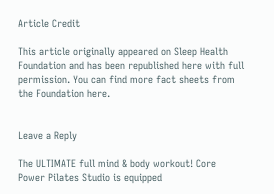Article Credit

This article originally appeared on Sleep Health Foundation and has been republished here with full permission. You can find more fact sheets from the Foundation here.


Leave a Reply

The ULTIMATE full mind & body workout! Core Power Pilates Studio is equipped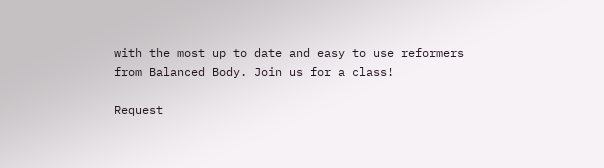with the most up to date and easy to use reformers from Balanced Body. Join us for a class!

Request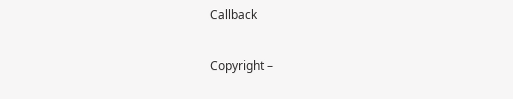Callback

Copyright –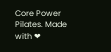Core Power Pilates. Made with ❤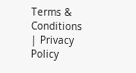Terms & Conditions | Privacy Policy